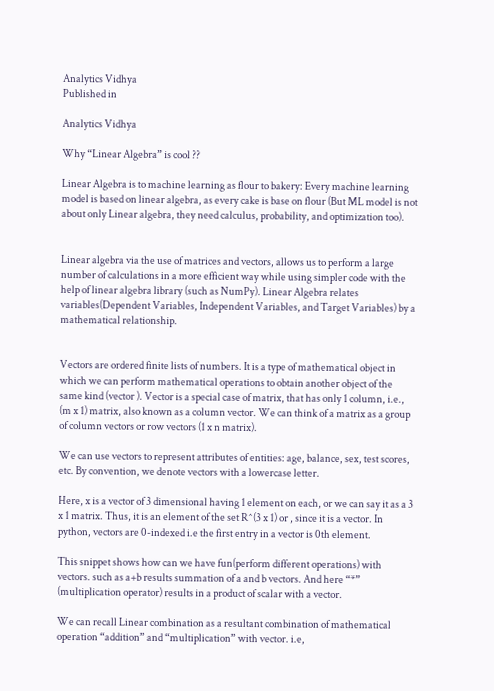Analytics Vidhya
Published in

Analytics Vidhya

Why “Linear Algebra” is cool ??

Linear Algebra is to machine learning as flour to bakery: Every machine learning model is based on linear algebra, as every cake is base on flour (But ML model is not about only Linear algebra, they need calculus, probability, and optimization too).


Linear algebra via the use of matrices and vectors, allows us to perform a large number of calculations in a more efficient way while using simpler code with the help of linear algebra library (such as NumPy). Linear Algebra relates variables(Dependent Variables, Independent Variables, and Target Variables) by a mathematical relationship.


Vectors are ordered finite lists of numbers. It is a type of mathematical object in which we can perform mathematical operations to obtain another object of the same kind (vector ). Vector is a special case of matrix, that has only 1 column, i.e., (m x 1) matrix, also known as a column vector. We can think of a matrix as a group of column vectors or row vectors (1 x n matrix).

We can use vectors to represent attributes of entities: age, balance, sex, test scores, etc. By convention, we denote vectors with a lowercase letter.

Here, x is a vector of 3 dimensional having 1 element on each, or we can say it as a 3 x 1 matrix. Thus, it is an element of the set R^(3 x 1) or , since it is a vector. In python, vectors are 0-indexed i.e the first entry in a vector is 0th element.

This snippet shows how can we have fun(perform different operations) with vectors. such as a+b results summation of a and b vectors. And here “*” (multiplication operator) results in a product of scalar with a vector.

We can recall Linear combination as a resultant combination of mathematical operation “addition” and “multiplication” with vector. i.e,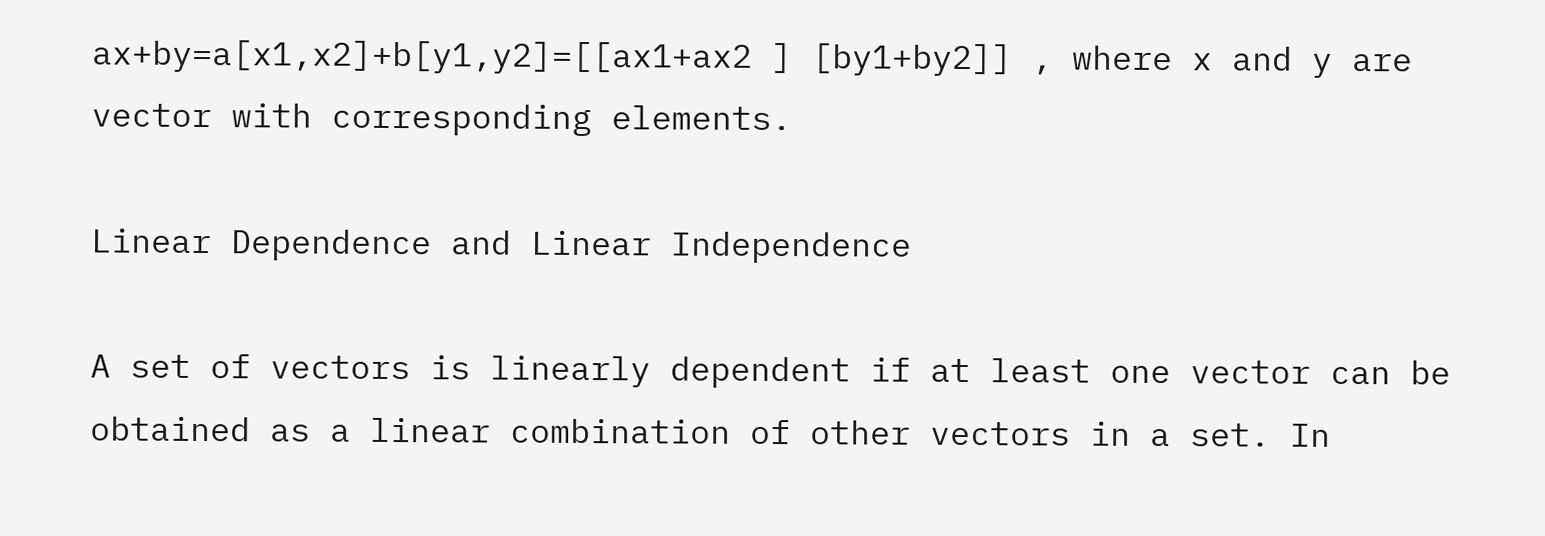ax+by=a[x1,x2]+b[y1,y2]=[[ax1+ax2 ] [by1+by2]] , where x and y are vector with corresponding elements.

Linear Dependence and Linear Independence

A set of vectors is linearly dependent if at least one vector can be obtained as a linear combination of other vectors in a set. In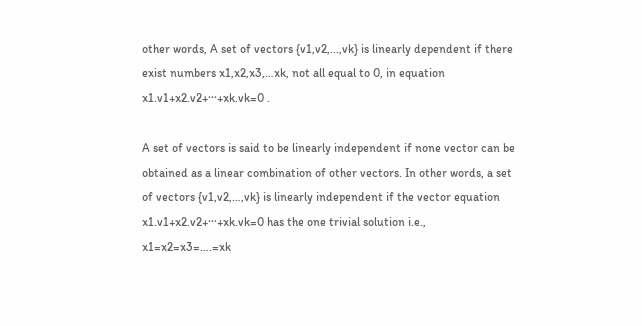other words, A set of vectors {v1,v2,...,vk} is linearly dependent if there exist numbers x1,x2,x3,…xk, not all equal to 0, in equation x1.v1+x2.v2+···+xk.vk=0 .

A set of vectors is said to be linearly independent if none vector can be obtained as a linear combination of other vectors. In other words, a set of vectors {v1,v2,…,vk} is linearly independent if the vector equation x1.v1+x2.v2+···+xk.vk=0 has the one trivial solution i.e., x1=x2=x3=….=xk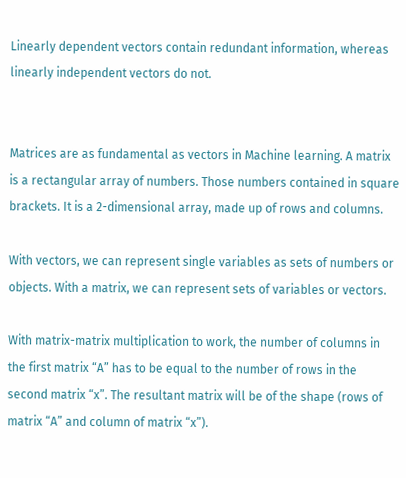Linearly dependent vectors contain redundant information, whereas linearly independent vectors do not.


Matrices are as fundamental as vectors in Machine learning. A matrix is a rectangular array of numbers. Those numbers contained in square brackets. It is a 2-dimensional array, made up of rows and columns.

With vectors, we can represent single variables as sets of numbers or objects. With a matrix, we can represent sets of variables or vectors.

With matrix-matrix multiplication to work, the number of columns in the first matrix “A” has to be equal to the number of rows in the second matrix “x”. The resultant matrix will be of the shape (rows of matrix “A” and column of matrix “x”).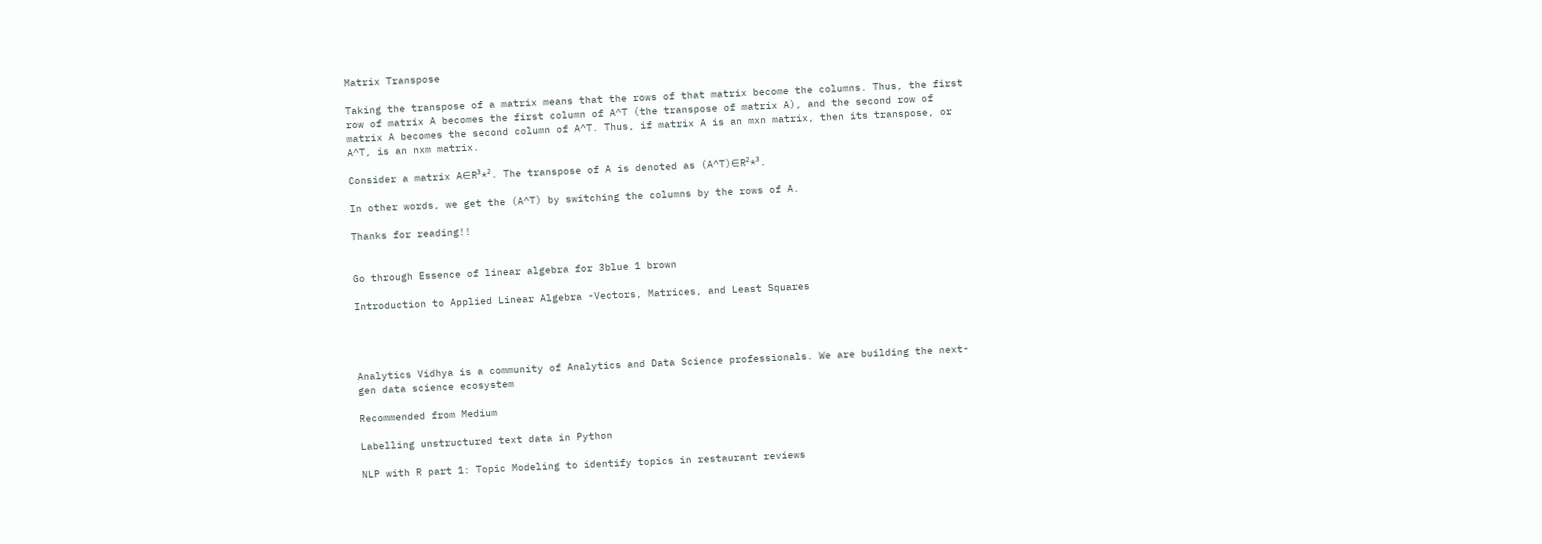Matrix Transpose

Taking the transpose of a matrix means that the rows of that matrix become the columns. Thus, the first row of matrix A becomes the first column of A^T (the transpose of matrix A), and the second row of matrix A becomes the second column of A^T. Thus, if matrix A is an mxn matrix, then its transpose, or A^T, is an nxm matrix.

Consider a matrix A∈R³*². The transpose of A is denoted as (A^T)∈R²*³.

In other words, we get the (A^T) by switching the columns by the rows of A.

Thanks for reading!!


Go through Essence of linear algebra for 3blue 1 brown

Introduction to Applied Linear Algebra -Vectors, Matrices, and Least Squares




Analytics Vidhya is a community of Analytics and Data Science professionals. We are building the next-gen data science ecosystem

Recommended from Medium

Labelling unstructured text data in Python

NLP with R part 1: Topic Modeling to identify topics in restaurant reviews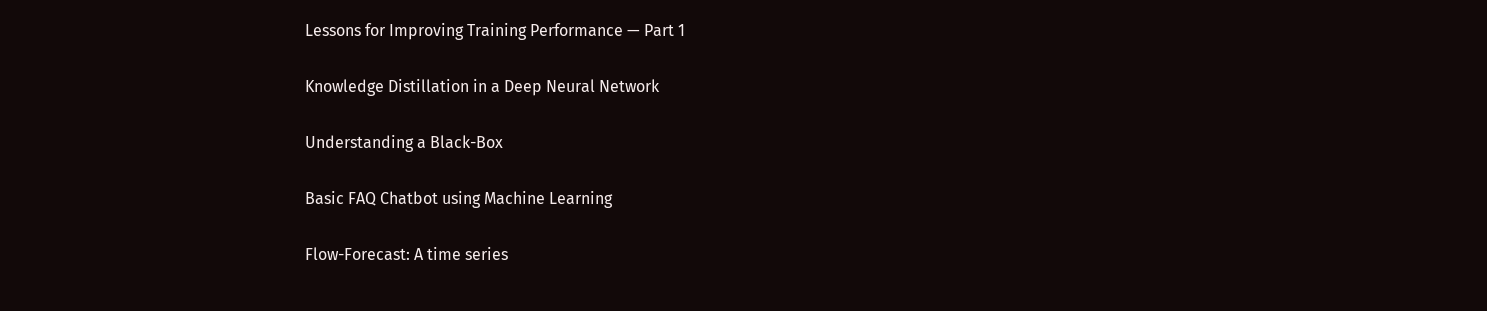Lessons for Improving Training Performance — Part 1

Knowledge Distillation in a Deep Neural Network

Understanding a Black-Box

Basic FAQ Chatbot using Machine Learning

Flow-Forecast: A time series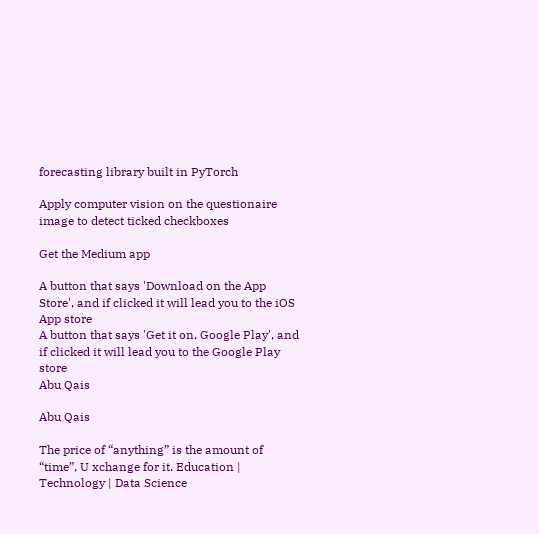forecasting library built in PyTorch

Apply computer vision on the questionaire image to detect ticked checkboxes

Get the Medium app

A button that says 'Download on the App Store', and if clicked it will lead you to the iOS App store
A button that says 'Get it on, Google Play', and if clicked it will lead you to the Google Play store
Abu Qais

Abu Qais

The price of “anything” is the amount of “time”, U xchange for it. Education | Technology | Data Science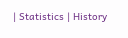| Statistics | History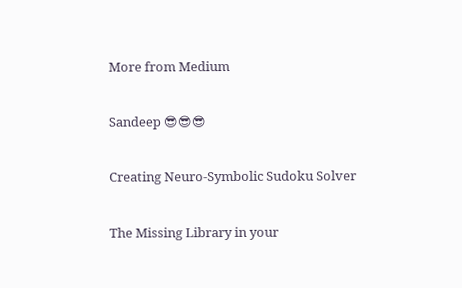More from Medium

Sandeep 😎😎😎

Creating Neuro-Symbolic Sudoku Solver

The Missing Library in your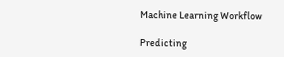Machine Learning Workflow

Predicting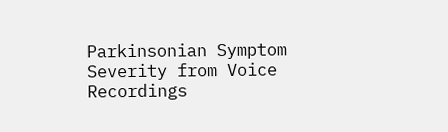Parkinsonian Symptom Severity from Voice Recordings